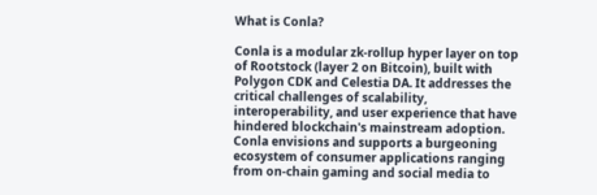What is Conla?

Conla is a modular zk-rollup hyper layer on top of Rootstock (layer 2 on Bitcoin), built with Polygon CDK and Celestia DA. It addresses the critical challenges of scalability, interoperability, and user experience that have hindered blockchain's mainstream adoption. Conla envisions and supports a burgeoning ecosystem of consumer applications ranging from on-chain gaming and social media to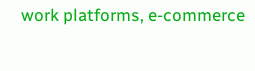work platforms, e-commerce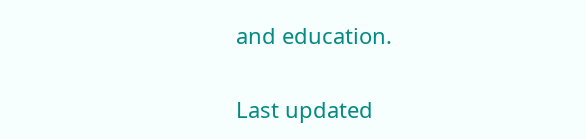and education.

Last updated